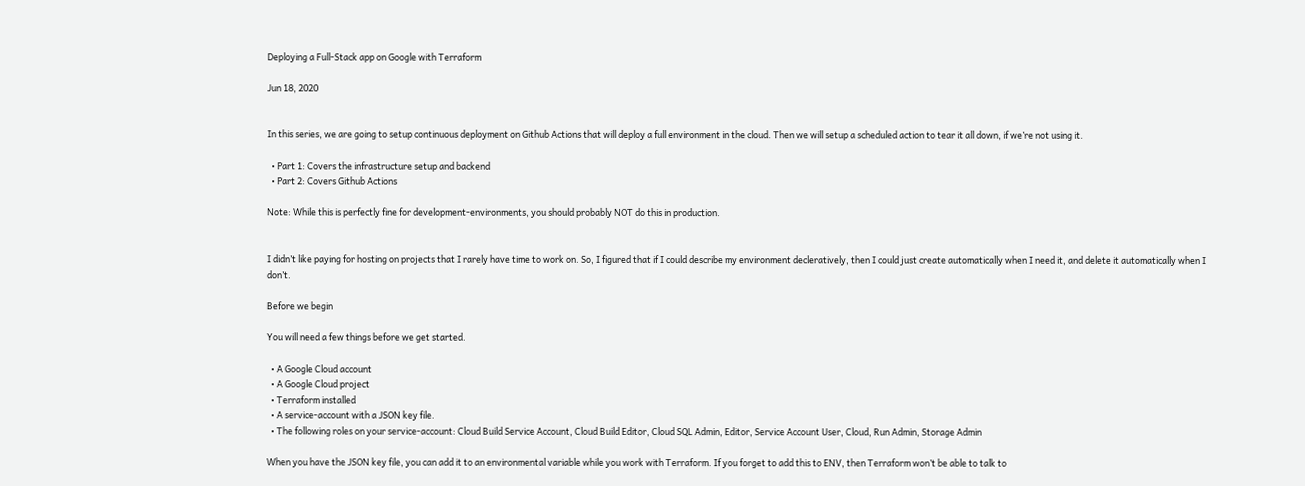Deploying a Full-Stack app on Google with Terraform

Jun 18, 2020


In this series, we are going to setup continuous deployment on Github Actions that will deploy a full environment in the cloud. Then we will setup a scheduled action to tear it all down, if we’re not using it.

  • Part 1: Covers the infrastructure setup and backend
  • Part 2: Covers Github Actions

Note: While this is perfectly fine for development-environments, you should probably NOT do this in production.


I didn’t like paying for hosting on projects that I rarely have time to work on. So, I figured that if I could describe my environment decleratively, then I could just create automatically when I need it, and delete it automatically when I don’t.

Before we begin

You will need a few things before we get started.

  • A Google Cloud account
  • A Google Cloud project
  • Terraform installed
  • A service-account with a JSON key file.
  • The following roles on your service-account: Cloud Build Service Account, Cloud Build Editor, Cloud SQL Admin, Editor, Service Account User, Cloud, Run Admin, Storage Admin

When you have the JSON key file, you can add it to an environmental variable while you work with Terraform. If you forget to add this to ENV, then Terraform won’t be able to talk to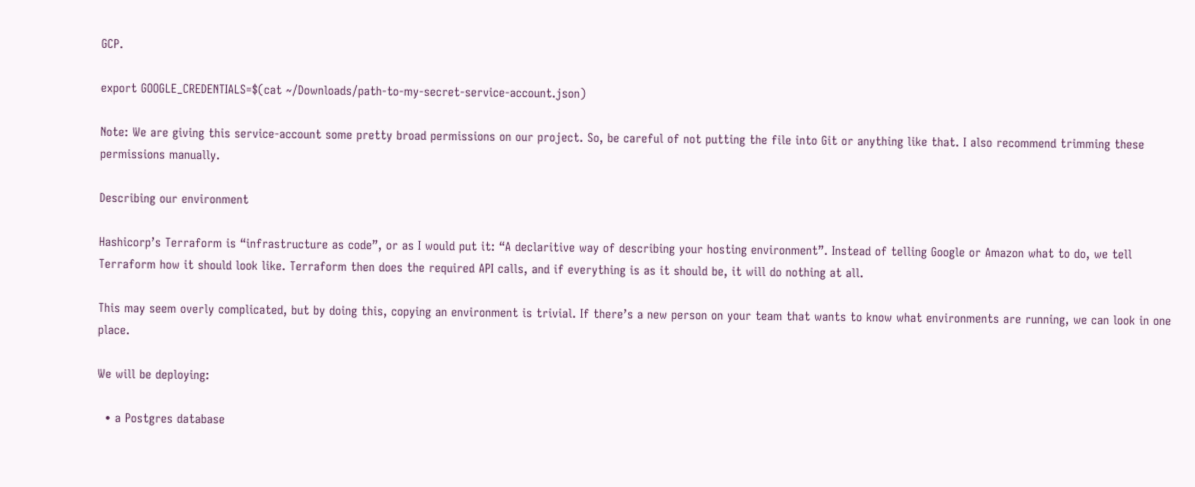GCP.

export GOOGLE_CREDENTIALS=$(cat ~/Downloads/path-to-my-secret-service-account.json)

Note: We are giving this service-account some pretty broad permissions on our project. So, be careful of not putting the file into Git or anything like that. I also recommend trimming these permissions manually.

Describing our environment

Hashicorp’s Terraform is “infrastructure as code”, or as I would put it: “A declaritive way of describing your hosting environment”. Instead of telling Google or Amazon what to do, we tell Terraform how it should look like. Terraform then does the required API calls, and if everything is as it should be, it will do nothing at all.

This may seem overly complicated, but by doing this, copying an environment is trivial. If there’s a new person on your team that wants to know what environments are running, we can look in one place.

We will be deploying:

  • a Postgres database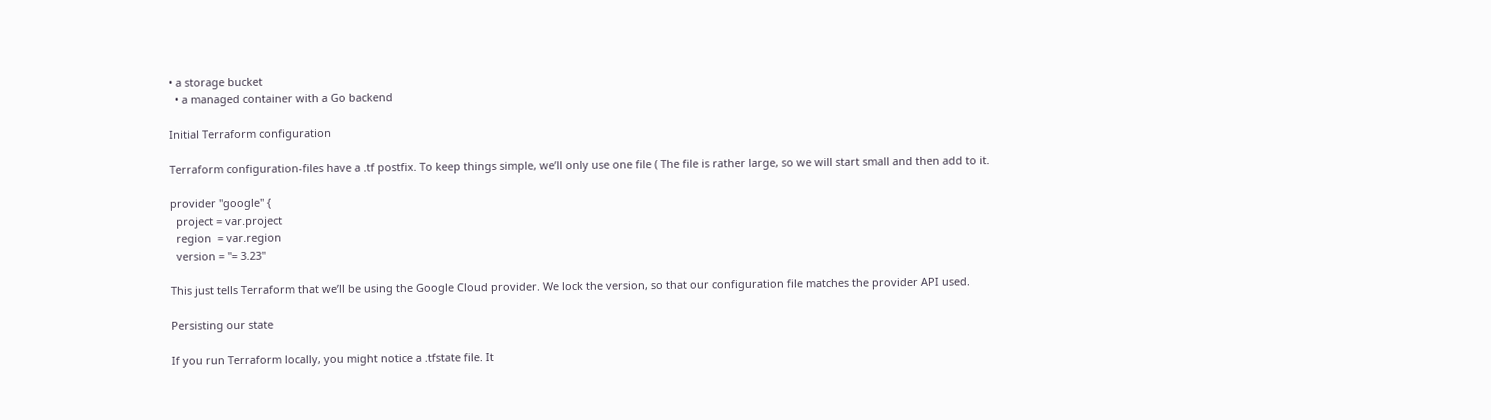• a storage bucket
  • a managed container with a Go backend

Initial Terraform configuration

Terraform configuration-files have a .tf postfix. To keep things simple, we’ll only use one file ( The file is rather large, so we will start small and then add to it.

provider "google" {
  project = var.project
  region  = var.region
  version = "= 3.23"

This just tells Terraform that we’ll be using the Google Cloud provider. We lock the version, so that our configuration file matches the provider API used.

Persisting our state

If you run Terraform locally, you might notice a .tfstate file. It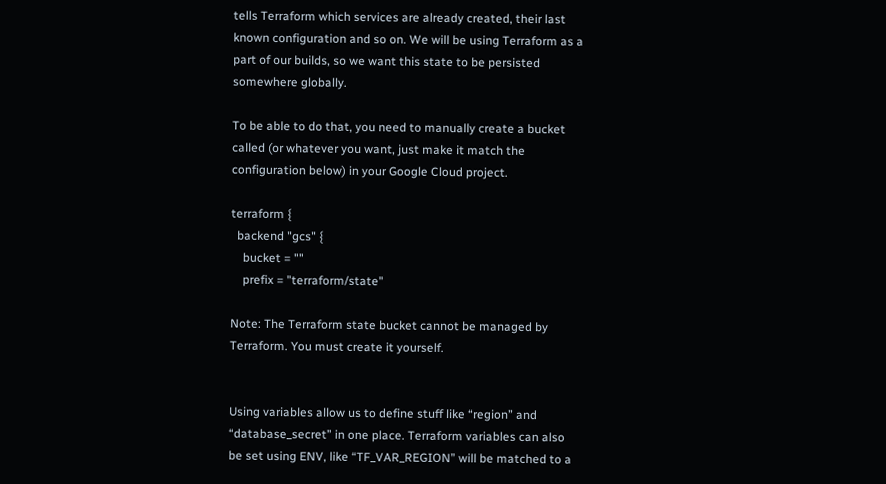tells Terraform which services are already created, their last known configuration and so on. We will be using Terraform as a part of our builds, so we want this state to be persisted somewhere globally.

To be able to do that, you need to manually create a bucket called (or whatever you want, just make it match the configuration below) in your Google Cloud project.

terraform {
  backend "gcs" {
    bucket = ""
    prefix = "terraform/state"

Note: The Terraform state bucket cannot be managed by Terraform. You must create it yourself.


Using variables allow us to define stuff like “region” and “database_secret” in one place. Terraform variables can also be set using ENV, like “TF_VAR_REGION” will be matched to a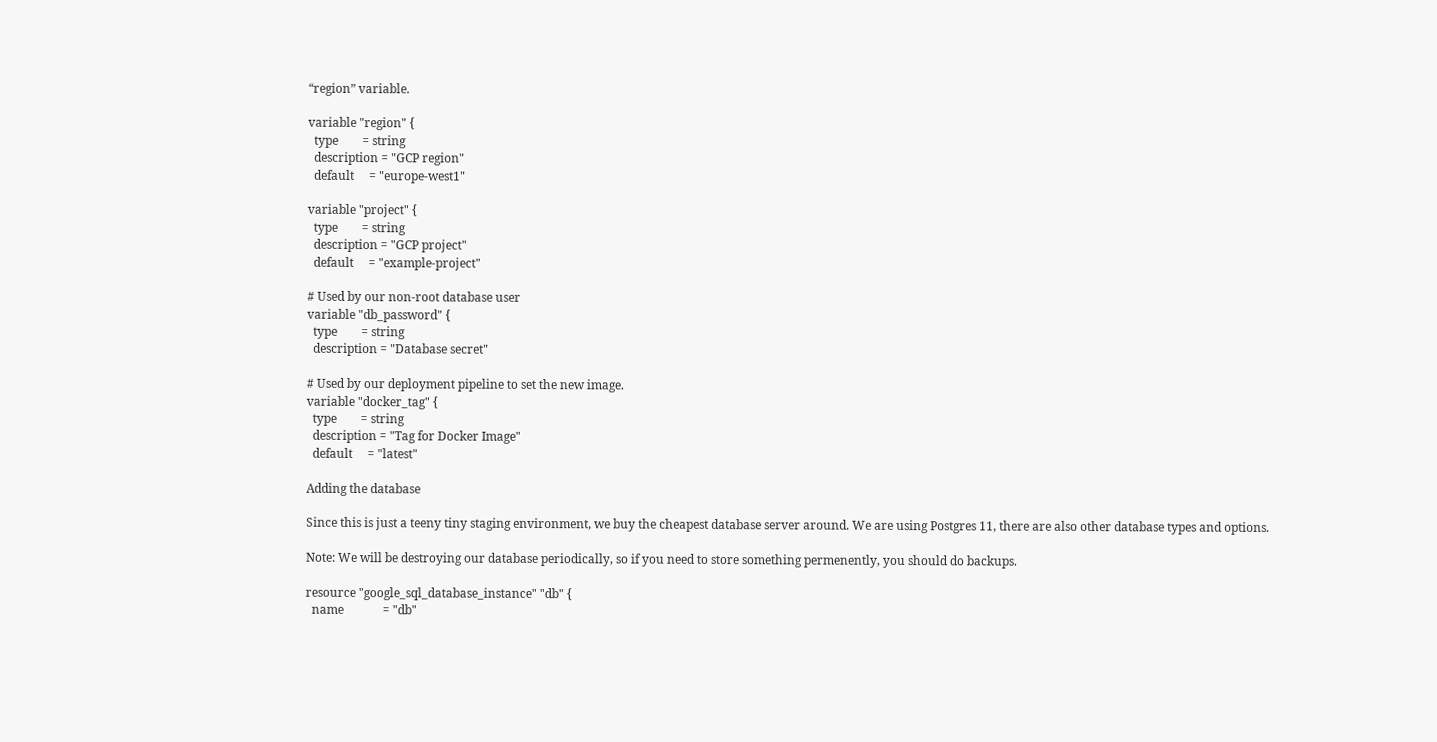“region” variable.

variable "region" {
  type        = string
  description = "GCP region"
  default     = "europe-west1"

variable "project" {
  type        = string
  description = "GCP project"
  default     = "example-project"

# Used by our non-root database user
variable "db_password" {
  type        = string
  description = "Database secret"

# Used by our deployment pipeline to set the new image.
variable "docker_tag" {
  type        = string
  description = "Tag for Docker Image"
  default     = "latest"

Adding the database

Since this is just a teeny tiny staging environment, we buy the cheapest database server around. We are using Postgres 11, there are also other database types and options.

Note: We will be destroying our database periodically, so if you need to store something permenently, you should do backups.

resource "google_sql_database_instance" "db" {
  name             = "db"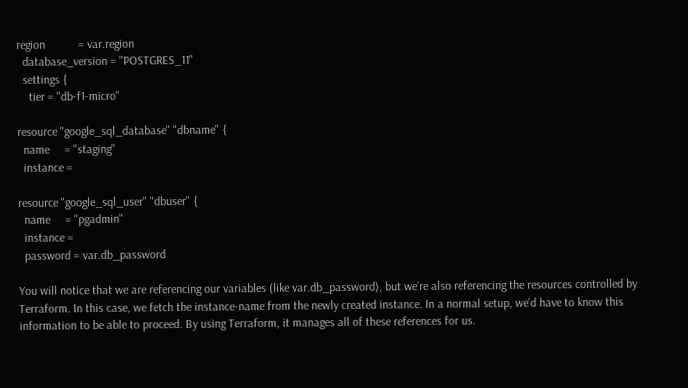region           = var.region
  database_version = "POSTGRES_11"
  settings {
    tier = "db-f1-micro"

resource "google_sql_database" "dbname" {
  name     = "staging"
  instance =

resource "google_sql_user" "dbuser" {
  name     = "pgadmin"
  instance =
  password = var.db_password

You will notice that we are referencing our variables (like var.db_password), but we’re also referencing the resources controlled by Terraform. In this case, we fetch the instance-name from the newly created instance. In a normal setup, we’d have to know this information to be able to proceed. By using Terraform, it manages all of these references for us.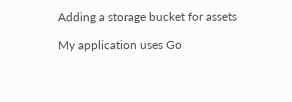Adding a storage bucket for assets

My application uses Go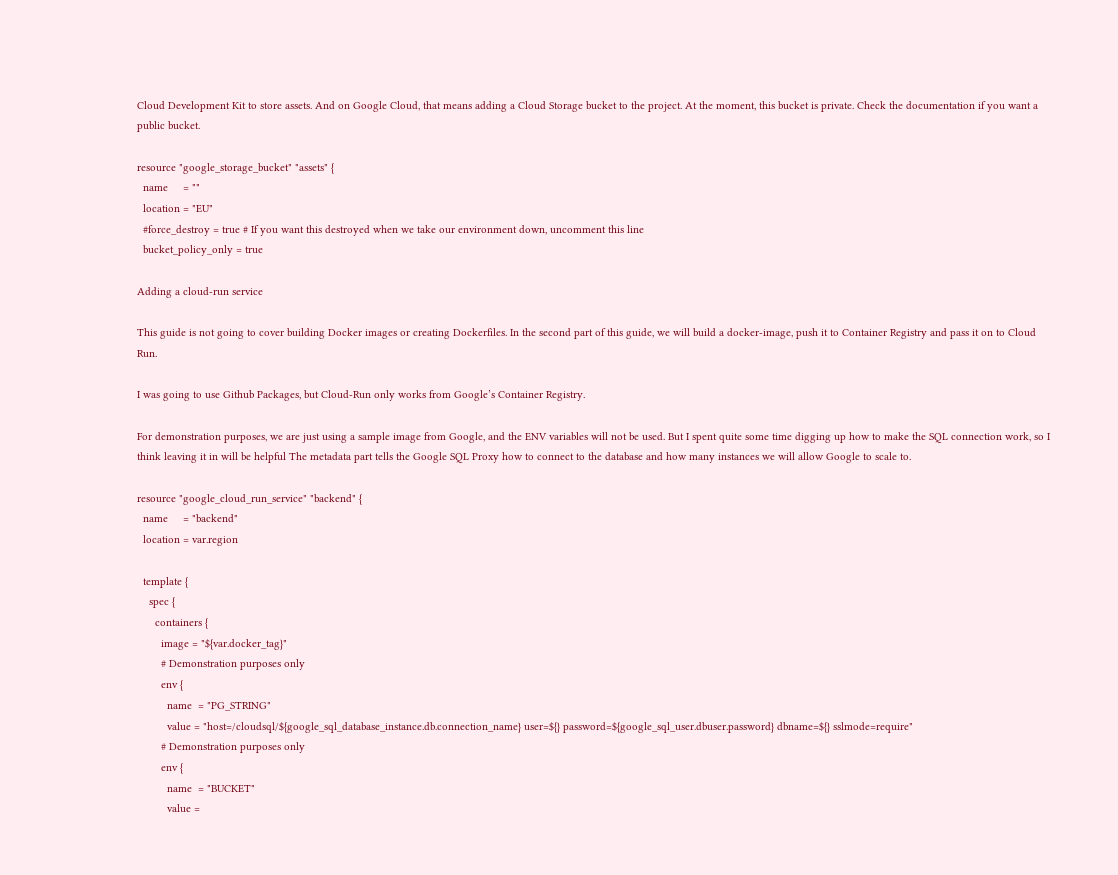Cloud Development Kit to store assets. And on Google Cloud, that means adding a Cloud Storage bucket to the project. At the moment, this bucket is private. Check the documentation if you want a public bucket.

resource "google_storage_bucket" "assets" {
  name     = ""
  location = "EU"
  #force_destroy = true # If you want this destroyed when we take our environment down, uncomment this line
  bucket_policy_only = true

Adding a cloud-run service

This guide is not going to cover building Docker images or creating Dockerfiles. In the second part of this guide, we will build a docker-image, push it to Container Registry and pass it on to Cloud Run.

I was going to use Github Packages, but Cloud-Run only works from Google’s Container Registry.

For demonstration purposes, we are just using a sample image from Google, and the ENV variables will not be used. But I spent quite some time digging up how to make the SQL connection work, so I think leaving it in will be helpful The metadata part tells the Google SQL Proxy how to connect to the database and how many instances we will allow Google to scale to.

resource "google_cloud_run_service" "backend" {
  name     = "backend"
  location = var.region

  template {
    spec {
      containers {
        image = "${var.docker_tag}"
        # Demonstration purposes only
        env {
          name  = "PG_STRING"
          value = "host=/cloudsql/${google_sql_database_instance.db.connection_name} user=${} password=${google_sql_user.dbuser.password} dbname=${} sslmode=require"
        # Demonstration purposes only
        env {
          name  = "BUCKET"
          value =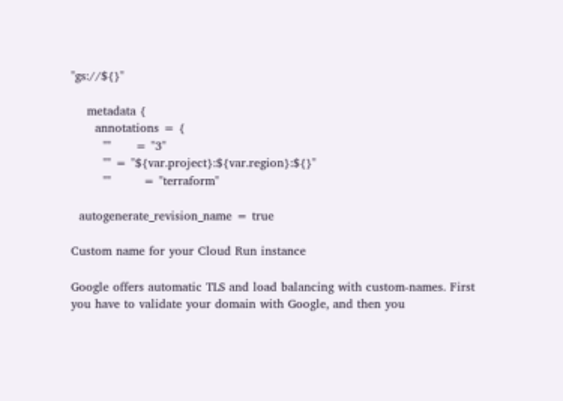"gs://${}"

    metadata {
      annotations = {
        ""      = "3"
        "" = "${var.project}:${var.region}:${}"
        ""        = "terraform"

  autogenerate_revision_name = true

Custom name for your Cloud Run instance

Google offers automatic TLS and load balancing with custom-names. First you have to validate your domain with Google, and then you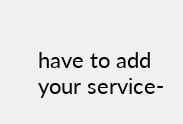have to add your service-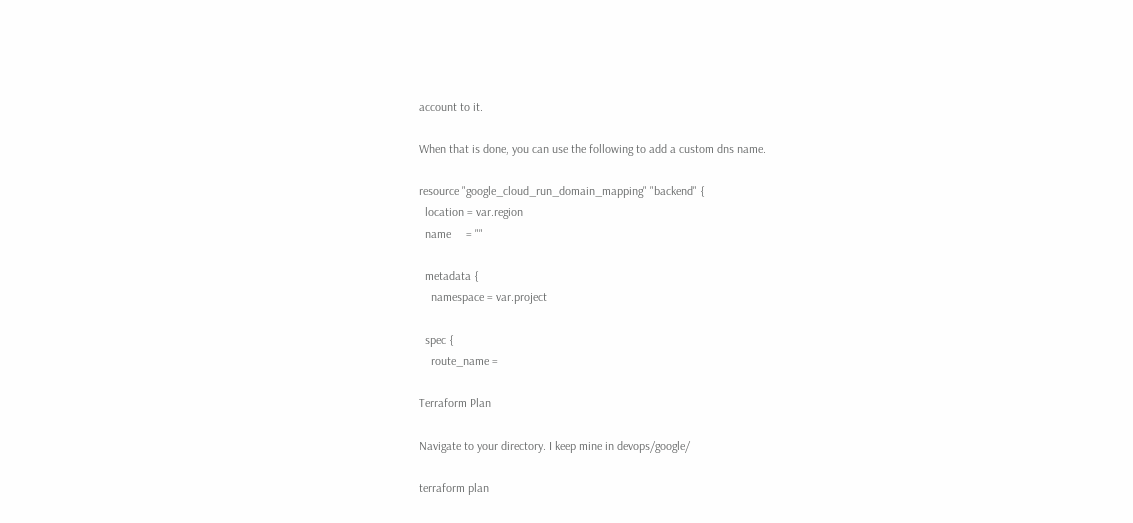account to it.

When that is done, you can use the following to add a custom dns name.

resource "google_cloud_run_domain_mapping" "backend" {
  location = var.region
  name     = ""

  metadata {
    namespace = var.project

  spec {
    route_name =

Terraform Plan

Navigate to your directory. I keep mine in devops/google/

terraform plan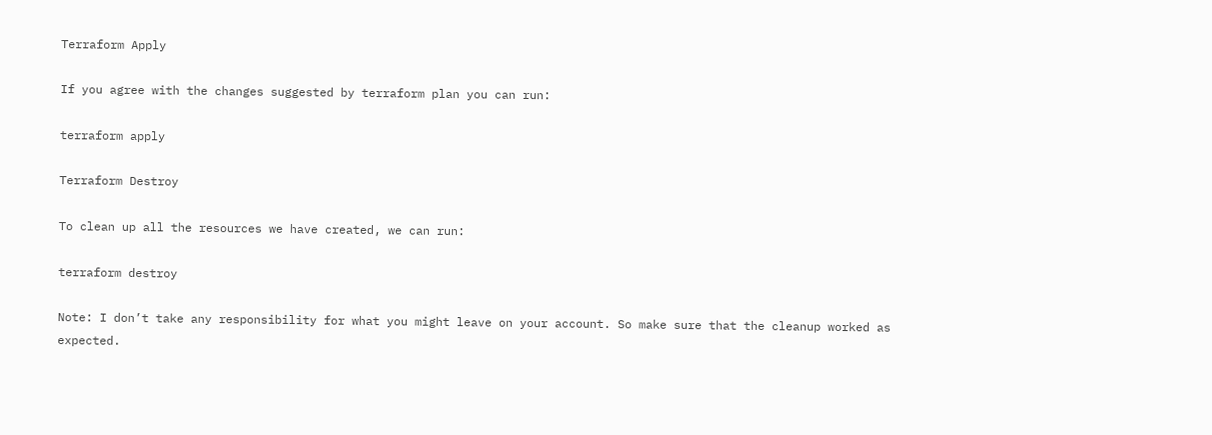Terraform Apply

If you agree with the changes suggested by terraform plan you can run:

terraform apply

Terraform Destroy

To clean up all the resources we have created, we can run:

terraform destroy

Note: I don’t take any responsibility for what you might leave on your account. So make sure that the cleanup worked as expected.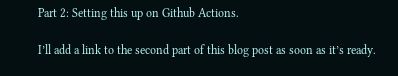Part 2: Setting this up on Github Actions.

I’ll add a link to the second part of this blog post as soon as it’s ready.